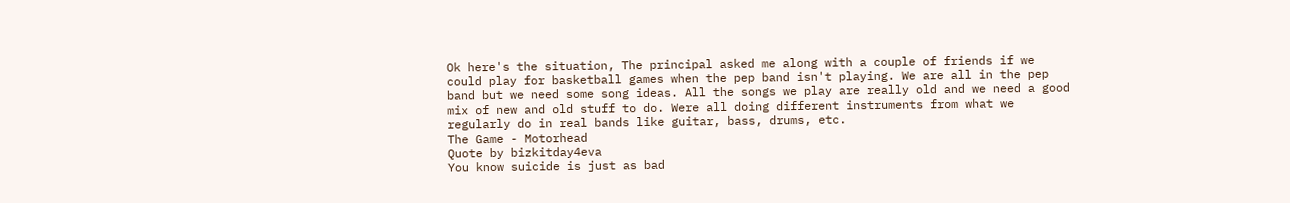Ok here's the situation, The principal asked me along with a couple of friends if we could play for basketball games when the pep band isn't playing. We are all in the pep band but we need some song ideas. All the songs we play are really old and we need a good mix of new and old stuff to do. Were all doing different instruments from what we regularly do in real bands like guitar, bass, drums, etc.
The Game - Motorhead
Quote by bizkitday4eva
You know suicide is just as bad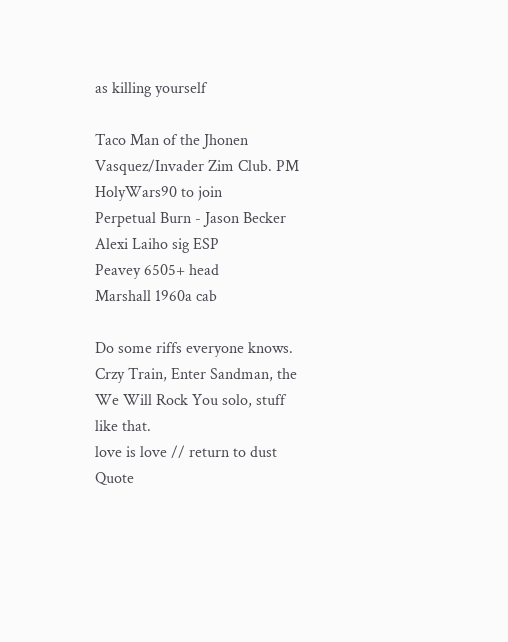as killing yourself

Taco Man of the Jhonen Vasquez/Invader Zim Club. PM HolyWars90 to join
Perpetual Burn - Jason Becker
Alexi Laiho sig ESP
Peavey 6505+ head
Marshall 1960a cab

Do some riffs everyone knows. Crzy Train, Enter Sandman, the We Will Rock You solo, stuff like that.
love is love // return to dust
Quote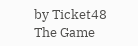by Ticket48
The Game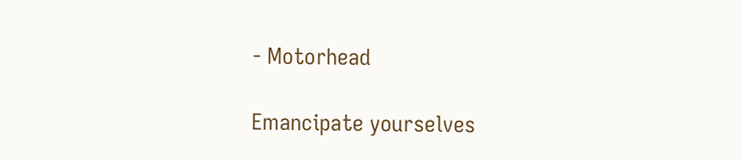- Motorhead

Emancipate yourselves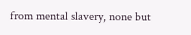from mental slavery, none but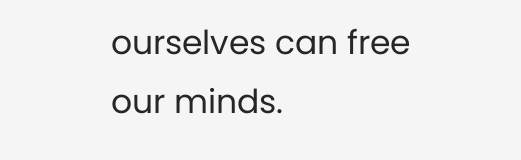ourselves can free our minds.